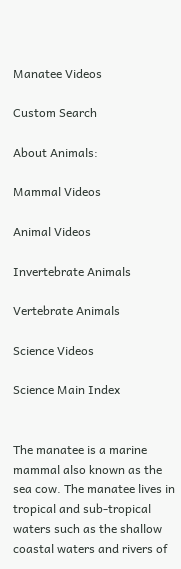Manatee Videos

Custom Search

About Animals:

Mammal Videos

Animal Videos

Invertebrate Animals

Vertebrate Animals

Science Videos

Science Main Index


The manatee is a marine mammal also known as the sea cow. The manatee lives in tropical and sub-tropical waters such as the shallow coastal waters and rivers of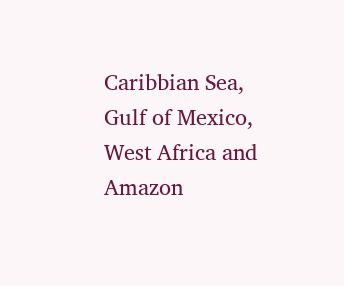Caribbian Sea, Gulf of Mexico, West Africa and Amazon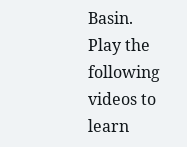Basin. Play the following videos to learn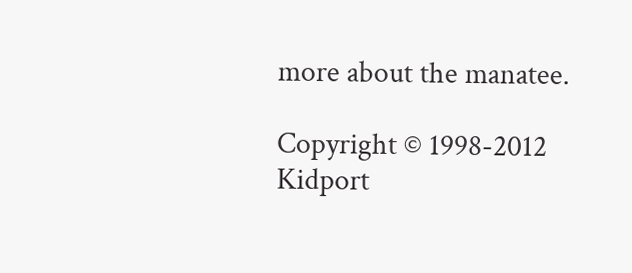more about the manatee.

Copyright © 1998-2012 Kidport